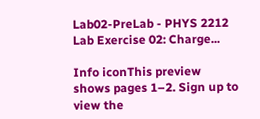Lab02-PreLab - PHYS 2212 Lab Exercise 02: Charge...

Info iconThis preview shows pages 1–2. Sign up to view the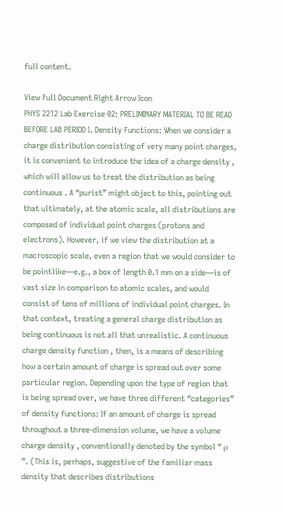full content.

View Full Document Right Arrow Icon
PHYS 2212 Lab Exercise 02: PRELIMINARY MATERIAL TO BE READ BEFORE LAB PERIOD I. Density Functions: When we consider a charge distribution consisting of very many point charges, it is convenient to introduce the idea of a charge density , which will allow us to treat the distribution as being continuous . A “purist” might object to this, pointing out that ultimately, at the atomic scale, all distributions are composed of individual point charges (protons and electrons). However, if we view the distribution at a macroscopic scale, even a region that we would consider to be pointlike—e.g., a box of length 0.1 mm on a side—is of vast size in comparison to atomic scales, and would consist of tens of millions of individual point charges. In that context, treating a general charge distribution as being continuous is not all that unrealistic. A continuous charge density function , then, is a means of describing how a certain amount of charge is spread out over some particular region. Depending upon the type of region that is being spread over, we have three different “categories” of density functions: If an amount of charge is spread throughout a three-dimension volume, we have a volume charge density , conventionally denoted by the symbol “ ρ ”. (This is, perhaps, suggestive of the familiar mass density that describes distributions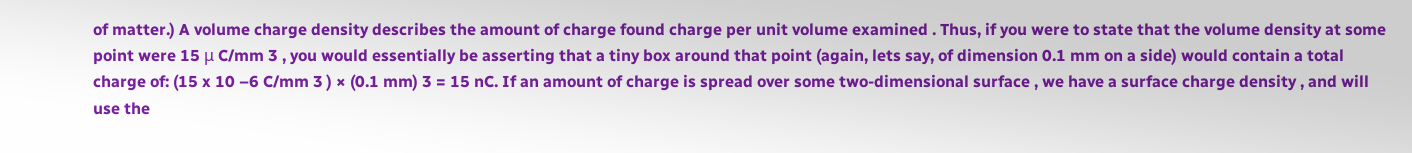of matter.) A volume charge density describes the amount of charge found charge per unit volume examined . Thus, if you were to state that the volume density at some point were 15 μ C/mm 3 , you would essentially be asserting that a tiny box around that point (again, lets say, of dimension 0.1 mm on a side) would contain a total charge of: (15 x 10 –6 C/mm 3 ) × (0.1 mm) 3 = 15 nC. If an amount of charge is spread over some two-dimensional surface , we have a surface charge density , and will use the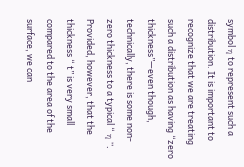symbol η to represent such a distribution. It is important to recognize that we are treating such a distribution as having “zero thickness”—even though, technically, there is some non-zero thickness to a typical “ η ”. Provided, however, that the thickness “ t” is very small compared to the area of the surface, we can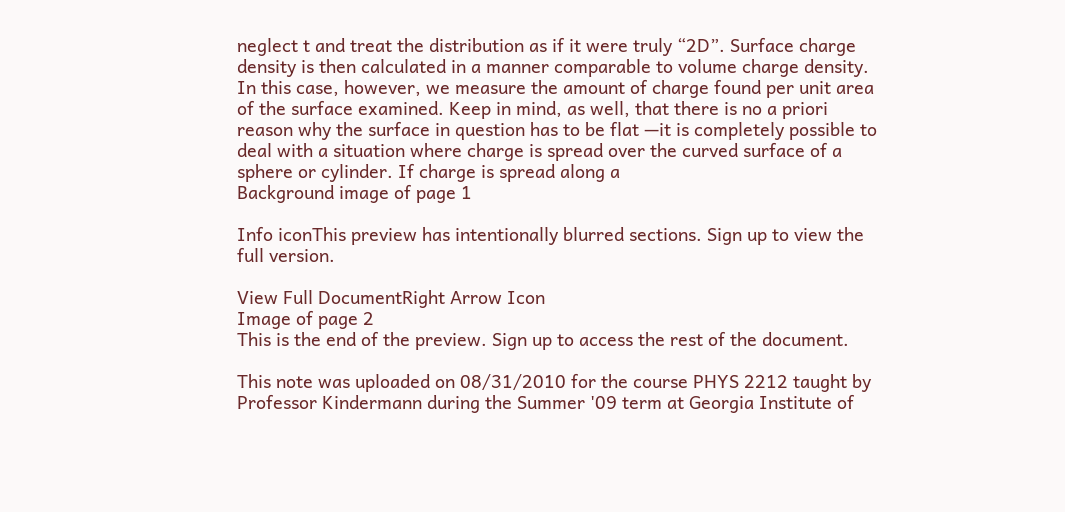neglect t and treat the distribution as if it were truly “2D”. Surface charge density is then calculated in a manner comparable to volume charge density. In this case, however, we measure the amount of charge found per unit area of the surface examined. Keep in mind, as well, that there is no a priori reason why the surface in question has to be flat —it is completely possible to deal with a situation where charge is spread over the curved surface of a sphere or cylinder. If charge is spread along a
Background image of page 1

Info iconThis preview has intentionally blurred sections. Sign up to view the full version.

View Full DocumentRight Arrow Icon
Image of page 2
This is the end of the preview. Sign up to access the rest of the document.

This note was uploaded on 08/31/2010 for the course PHYS 2212 taught by Professor Kindermann during the Summer '09 term at Georgia Institute of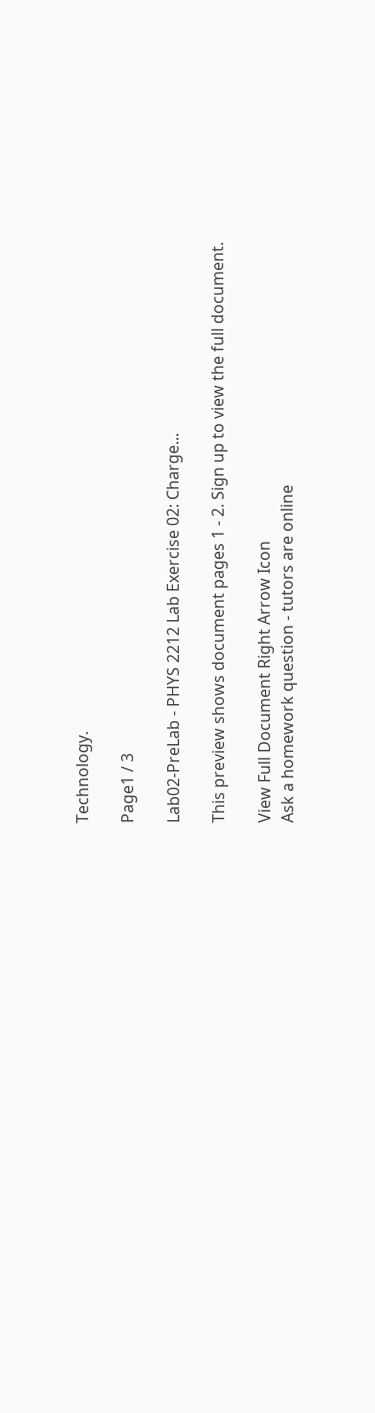Technology.

Page1 / 3

Lab02-PreLab - PHYS 2212 Lab Exercise 02: Charge...

This preview shows document pages 1 - 2. Sign up to view the full document.

View Full Document Right Arrow Icon
Ask a homework question - tutors are online